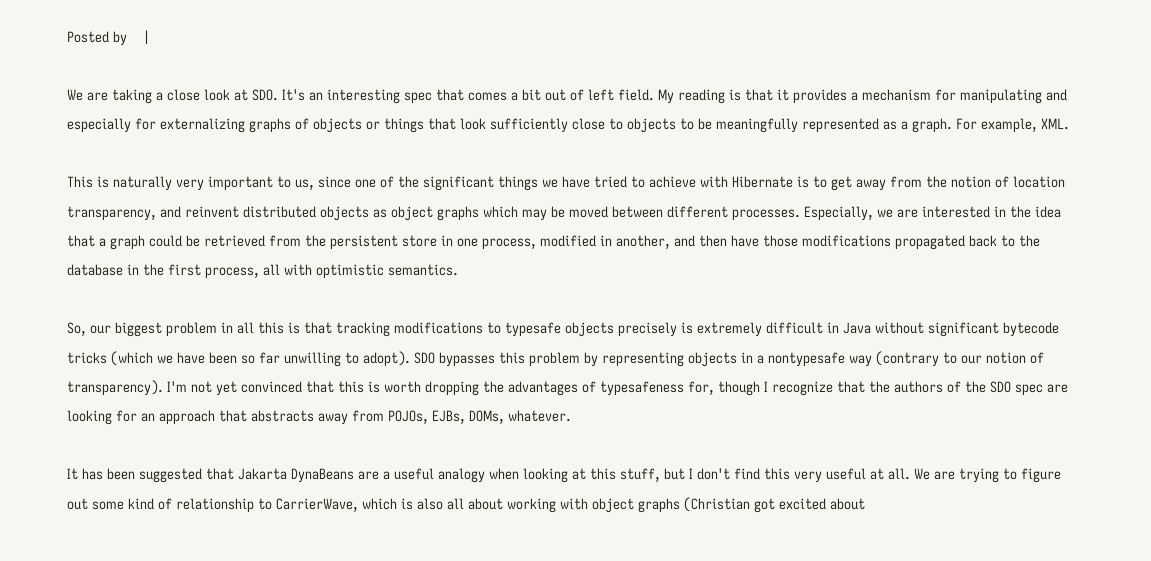Posted by    |

We are taking a close look at SDO. It's an interesting spec that comes a bit out of left field. My reading is that it provides a mechanism for manipulating and especially for externalizing graphs of objects or things that look sufficiently close to objects to be meaningfully represented as a graph. For example, XML.

This is naturally very important to us, since one of the significant things we have tried to achieve with Hibernate is to get away from the notion of location transparency, and reinvent distributed objects as object graphs which may be moved between different processes. Especially, we are interested in the idea that a graph could be retrieved from the persistent store in one process, modified in another, and then have those modifications propagated back to the database in the first process, all with optimistic semantics.

So, our biggest problem in all this is that tracking modifications to typesafe objects precisely is extremely difficult in Java without significant bytecode tricks (which we have been so far unwilling to adopt). SDO bypasses this problem by representing objects in a nontypesafe way (contrary to our notion of transparency). I'm not yet convinced that this is worth dropping the advantages of typesafeness for, though I recognize that the authors of the SDO spec are looking for an approach that abstracts away from POJOs, EJBs, DOMs, whatever.

It has been suggested that Jakarta DynaBeans are a useful analogy when looking at this stuff, but I don't find this very useful at all. We are trying to figure out some kind of relationship to CarrierWave, which is also all about working with object graphs (Christian got excited about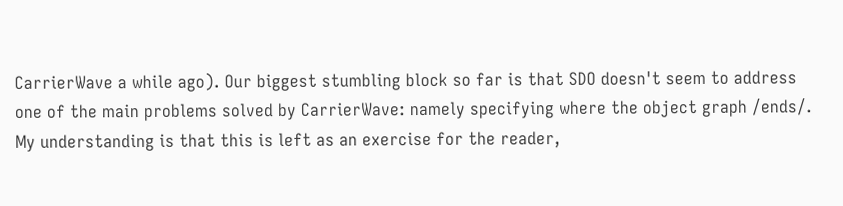CarrierWave a while ago). Our biggest stumbling block so far is that SDO doesn't seem to address one of the main problems solved by CarrierWave: namely specifying where the object graph /ends/. My understanding is that this is left as an exercise for the reader,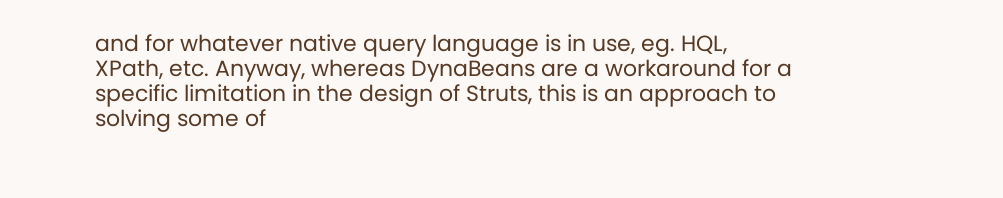and for whatever native query language is in use, eg. HQL, XPath, etc. Anyway, whereas DynaBeans are a workaround for a specific limitation in the design of Struts, this is an approach to solving some of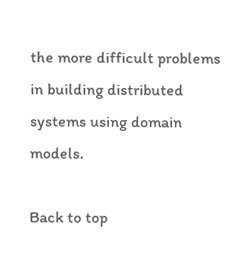the more difficult problems in building distributed systems using domain models.

Back to top